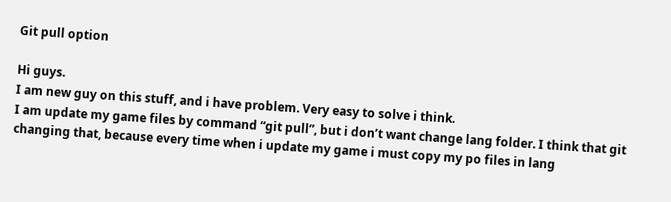Git pull option

Hi guys.
I am new guy on this stuff, and i have problem. Very easy to solve i think.
I am update my game files by command “git pull”, but i don’t want change lang folder. I think that git changing that, because every time when i update my game i must copy my po files in lang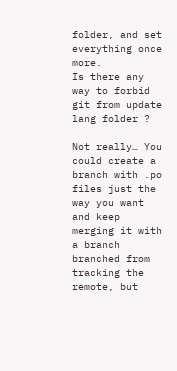folder, and set everything once more.
Is there any way to forbid git from update lang folder ?

Not really… You could create a branch with .po files just the way you want and keep merging it with a branch branched from tracking the remote, but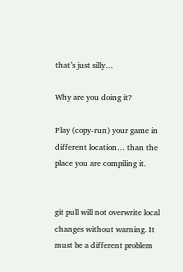that’s just silly…

Why are you doing it?

Play (copy-run) your game in different location… than the place you are compiling it.


git pull will not overwrite local changes without warning. It must be a different problem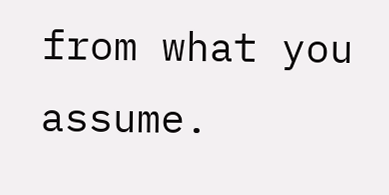from what you assume.